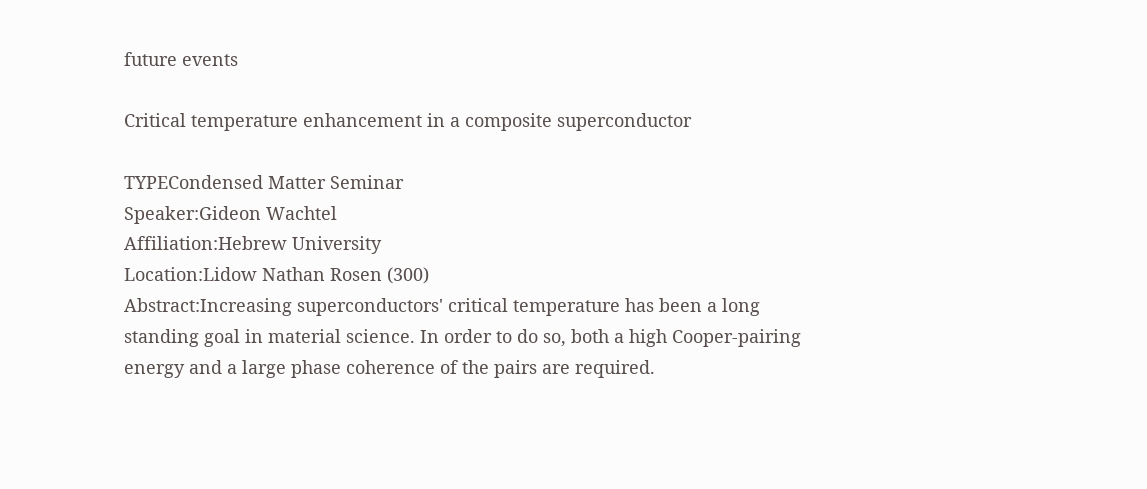future events

Critical temperature enhancement in a composite superconductor

TYPECondensed Matter Seminar
Speaker:Gideon Wachtel
Affiliation:Hebrew University
Location:Lidow Nathan Rosen (300)
Abstract:Increasing superconductors' critical temperature has been a long standing goal in material science. In order to do so, both a high Cooper-pairing energy and a large phase coherence of the pairs are required.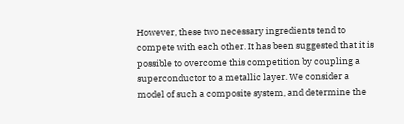However, these two necessary ingredients tend to compete with each other. It has been suggested that it is possible to overcome this competition by coupling a superconductor to a metallic layer. We consider a model of such a composite system, and determine the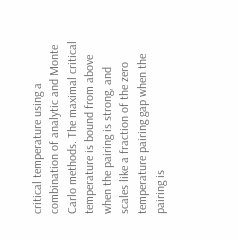critical temperature using a combination of analytic and Monte Carlo methods. The maximal critical temperature is bound from above when the pairing is strong, and scales like a fraction of the zero temperature pairing gap when the pairing is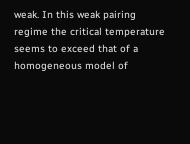weak. In this weak pairing regime the critical temperature seems to exceed that of a homogeneous model of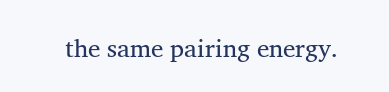the same pairing energy.